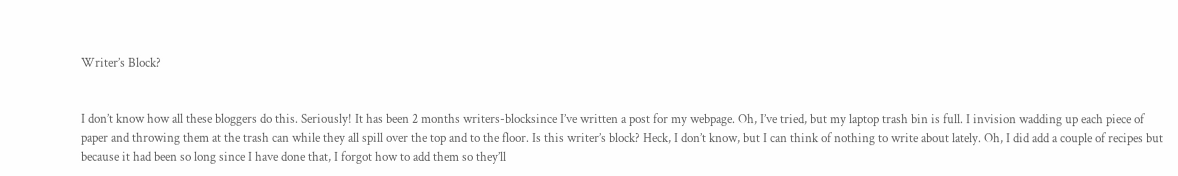Writer’s Block?


I don’t know how all these bloggers do this. Seriously! It has been 2 months writers-blocksince I’ve written a post for my webpage. Oh, I’ve tried, but my laptop trash bin is full. I invision wadding up each piece of paper and throwing them at the trash can while they all spill over the top and to the floor. Is this writer’s block? Heck, I don’t know, but I can think of nothing to write about lately. Oh, I did add a couple of recipes but because it had been so long since I have done that, I forgot how to add them so they’ll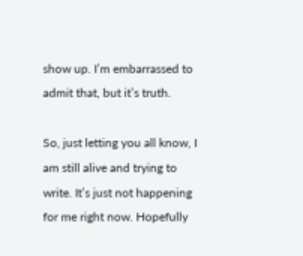show up. I’m embarrassed to admit that, but it’s truth.

So, just letting you all know, I am still alive and trying to write. It’s just not happening for me right now. Hopefully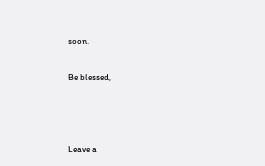soon.

Be blessed,



Leave a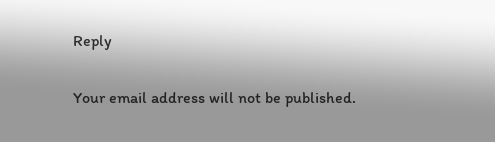Reply

Your email address will not be published.